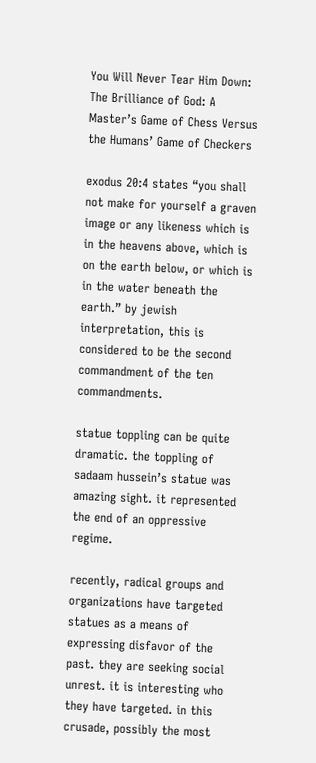You Will Never Tear Him Down: The Brilliance of God: A Master’s Game of Chess Versus the Humans’ Game of Checkers

exodus 20:4 states “you shall not make for yourself a graven image or any likeness which is in the heavens above, which is on the earth below, or which is in the water beneath the earth.” by jewish interpretation, this is considered to be the second commandment of the ten commandments.

statue toppling can be quite dramatic. the toppling of sadaam hussein’s statue was amazing sight. it represented the end of an oppressive regime.

recently, radical groups and organizations have targeted statues as a means of expressing disfavor of the past. they are seeking social unrest. it is interesting who they have targeted. in this crusade, possibly the most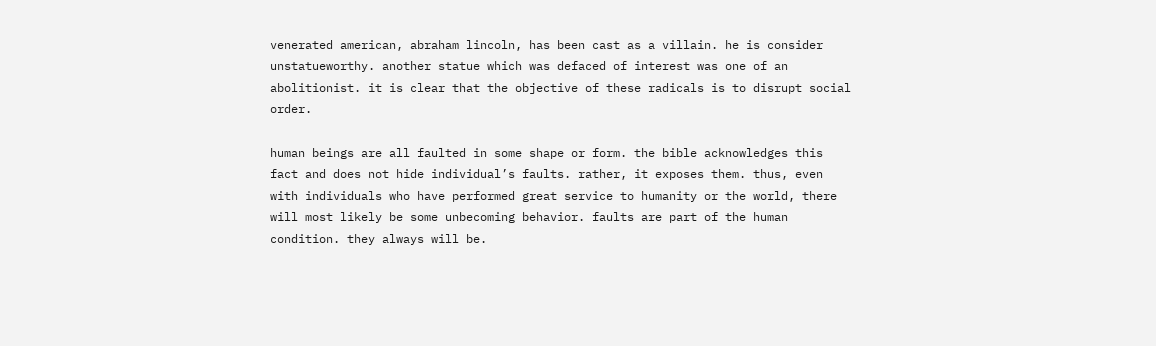venerated american, abraham lincoln, has been cast as a villain. he is consider unstatueworthy. another statue which was defaced of interest was one of an abolitionist. it is clear that the objective of these radicals is to disrupt social order.

human beings are all faulted in some shape or form. the bible acknowledges this fact and does not hide individual’s faults. rather, it exposes them. thus, even with individuals who have performed great service to humanity or the world, there will most likely be some unbecoming behavior. faults are part of the human condition. they always will be.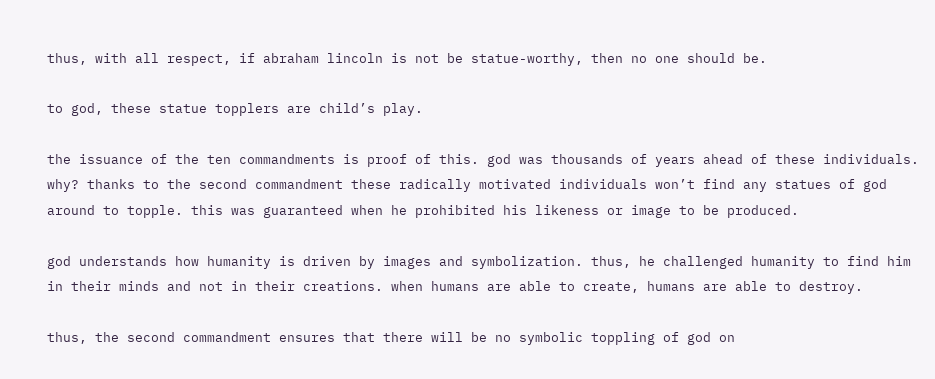thus, with all respect, if abraham lincoln is not be statue-worthy, then no one should be.

to god, these statue topplers are child’s play.

the issuance of the ten commandments is proof of this. god was thousands of years ahead of these individuals. why? thanks to the second commandment these radically motivated individuals won’t find any statues of god around to topple. this was guaranteed when he prohibited his likeness or image to be produced.

god understands how humanity is driven by images and symbolization. thus, he challenged humanity to find him in their minds and not in their creations. when humans are able to create, humans are able to destroy.

thus, the second commandment ensures that there will be no symbolic toppling of god on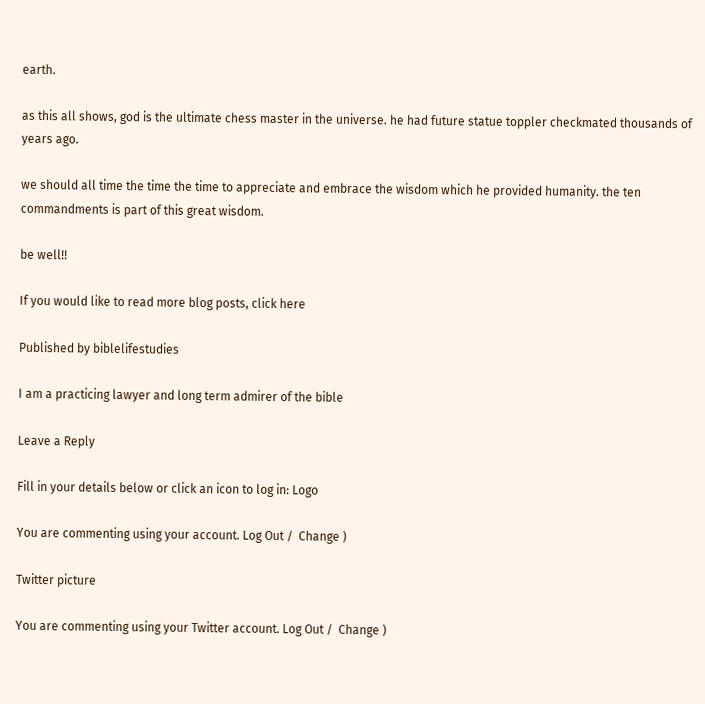earth.

as this all shows, god is the ultimate chess master in the universe. he had future statue toppler checkmated thousands of years ago.

we should all time the time the time to appreciate and embrace the wisdom which he provided humanity. the ten commandments is part of this great wisdom.

be well!!

If you would like to read more blog posts, click here

Published by biblelifestudies

I am a practicing lawyer and long term admirer of the bible

Leave a Reply

Fill in your details below or click an icon to log in: Logo

You are commenting using your account. Log Out /  Change )

Twitter picture

You are commenting using your Twitter account. Log Out /  Change )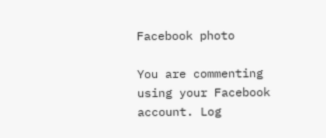Facebook photo

You are commenting using your Facebook account. Log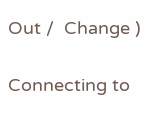Out /  Change )

Connecting to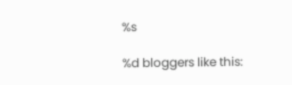%s

%d bloggers like this: